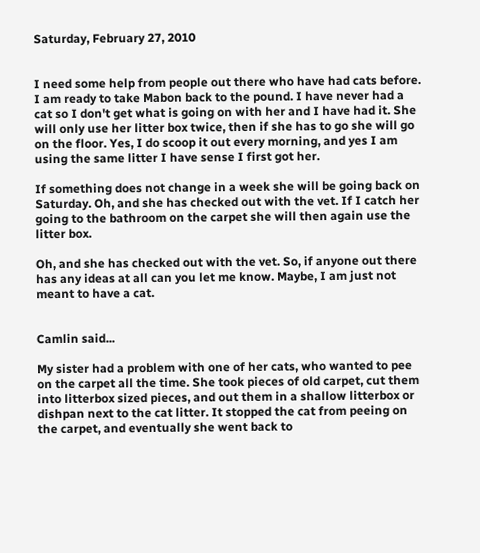Saturday, February 27, 2010


I need some help from people out there who have had cats before. I am ready to take Mabon back to the pound. I have never had a cat so I don't get what is going on with her and I have had it. She will only use her litter box twice, then if she has to go she will go on the floor. Yes, I do scoop it out every morning, and yes I am using the same litter I have sense I first got her.

If something does not change in a week she will be going back on Saturday. Oh, and she has checked out with the vet. If I catch her going to the bathroom on the carpet she will then again use the litter box.

Oh, and she has checked out with the vet. So, if anyone out there has any ideas at all can you let me know. Maybe, I am just not meant to have a cat.


Camlin said...

My sister had a problem with one of her cats, who wanted to pee on the carpet all the time. She took pieces of old carpet, cut them into litterbox sized pieces, and out them in a shallow litterbox or dishpan next to the cat litter. It stopped the cat from peeing on the carpet, and eventually she went back to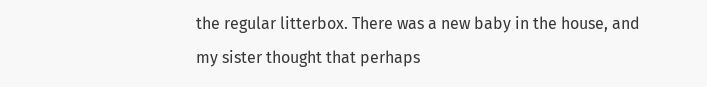the regular litterbox. There was a new baby in the house, and my sister thought that perhaps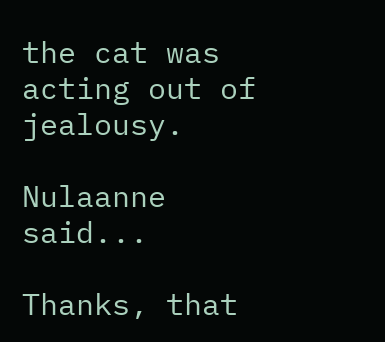the cat was acting out of jealousy.

Nulaanne said...

Thanks, that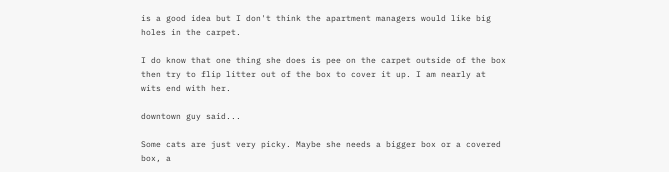is a good idea but I don't think the apartment managers would like big holes in the carpet.

I do know that one thing she does is pee on the carpet outside of the box then try to flip litter out of the box to cover it up. I am nearly at wits end with her.

downtown guy said...

Some cats are just very picky. Maybe she needs a bigger box or a covered box, a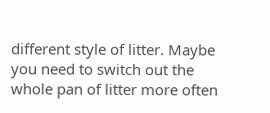different style of litter. Maybe you need to switch out the whole pan of litter more often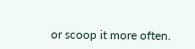or scoop it more often.